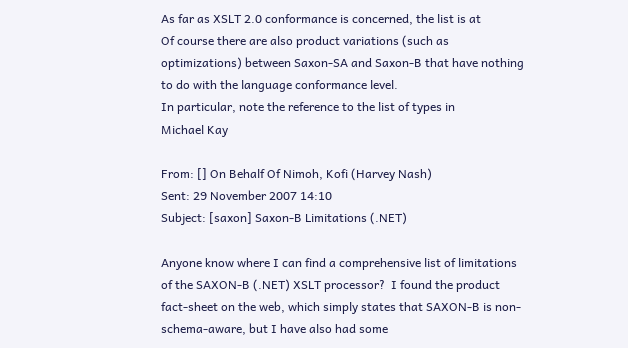As far as XSLT 2.0 conformance is concerned, the list is at
Of course there are also product variations (such as optimizations) between Saxon-SA and Saxon-B that have nothing to do with the language conformance level.
In particular, note the reference to the list of types in
Michael Kay

From: [] On Behalf Of Nimoh, Kofi (Harvey Nash)
Sent: 29 November 2007 14:10
Subject: [saxon] Saxon-B Limitations (.NET)

Anyone know where I can find a comprehensive list of limitations of the SAXON-B (.NET) XSLT processor?  I found the product fact-sheet on the web, which simply states that SAXON-B is non-schema-aware, but I have also had some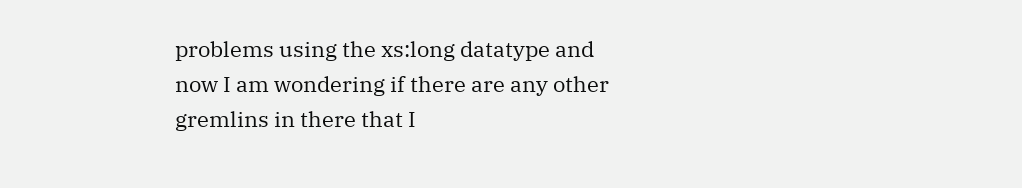problems using the xs:long datatype and now I am wondering if there are any other gremlins in there that I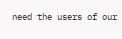need the users of our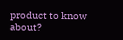product to know about?